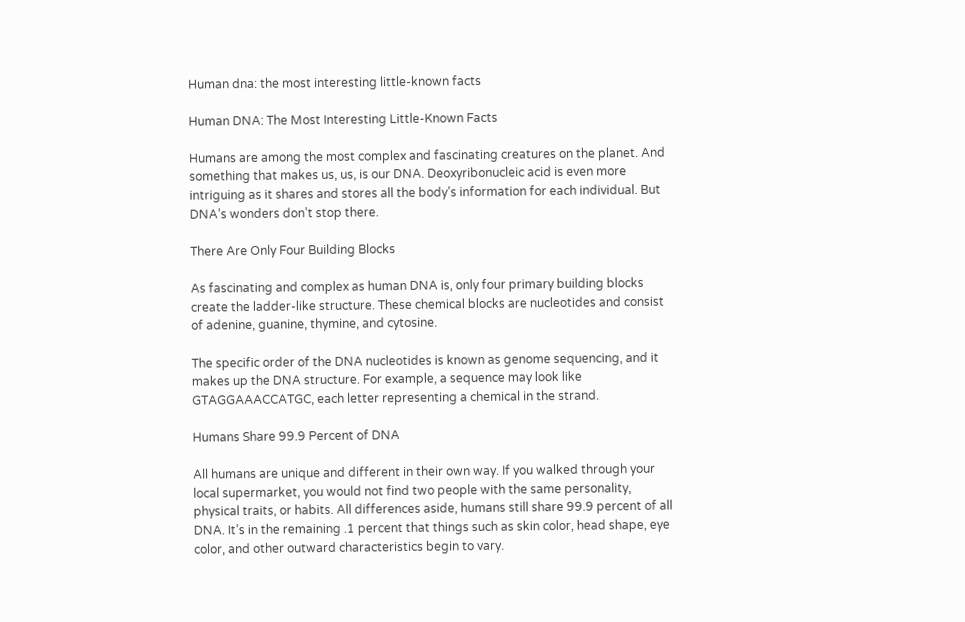Human dna: the most interesting little-known facts

Human DNA: The Most Interesting Little-Known Facts

Humans are among the most complex and fascinating creatures on the planet. And something that makes us, us, is our DNA. Deoxyribonucleic acid is even more intriguing as it shares and stores all the body’s information for each individual. But DNA’s wonders don’t stop there.

There Are Only Four Building Blocks

As fascinating and complex as human DNA is, only four primary building blocks create the ladder-like structure. These chemical blocks are nucleotides and consist of adenine, guanine, thymine, and cytosine.

The specific order of the DNA nucleotides is known as genome sequencing, and it makes up the DNA structure. For example, a sequence may look like GTAGGAAACCATGC, each letter representing a chemical in the strand.

Humans Share 99.9 Percent of DNA

All humans are unique and different in their own way. If you walked through your local supermarket, you would not find two people with the same personality, physical traits, or habits. All differences aside, humans still share 99.9 percent of all DNA. It’s in the remaining .1 percent that things such as skin color, head shape, eye color, and other outward characteristics begin to vary.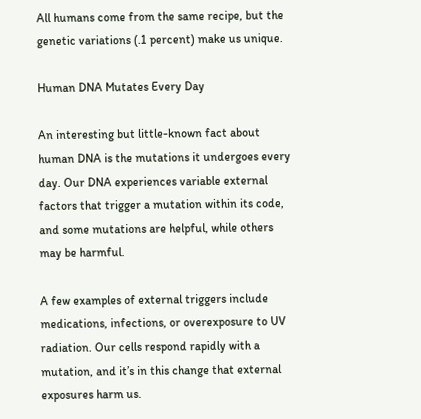All humans come from the same recipe, but the genetic variations (.1 percent) make us unique.

Human DNA Mutates Every Day

An interesting but little-known fact about human DNA is the mutations it undergoes every day. Our DNA experiences variable external factors that trigger a mutation within its code, and some mutations are helpful, while others may be harmful.

A few examples of external triggers include medications, infections, or overexposure to UV radiation. Our cells respond rapidly with a mutation, and it’s in this change that external exposures harm us.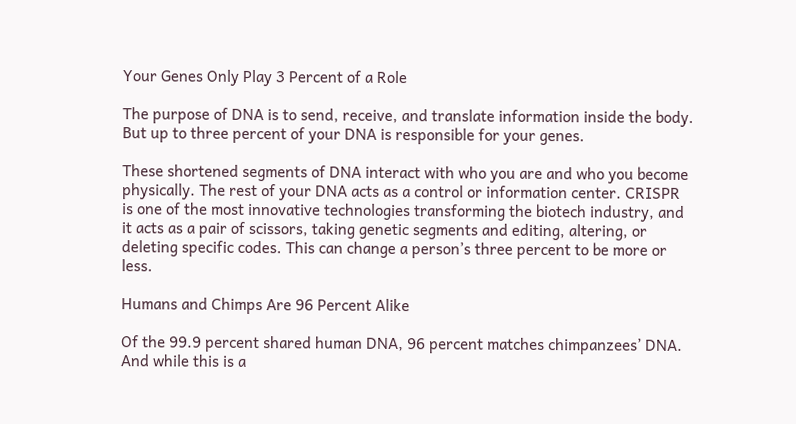Your Genes Only Play 3 Percent of a Role

The purpose of DNA is to send, receive, and translate information inside the body. But up to three percent of your DNA is responsible for your genes.

These shortened segments of DNA interact with who you are and who you become physically. The rest of your DNA acts as a control or information center. CRISPR is one of the most innovative technologies transforming the biotech industry, and it acts as a pair of scissors, taking genetic segments and editing, altering, or deleting specific codes. This can change a person’s three percent to be more or less.

Humans and Chimps Are 96 Percent Alike

Of the 99.9 percent shared human DNA, 96 percent matches chimpanzees’ DNA. And while this is a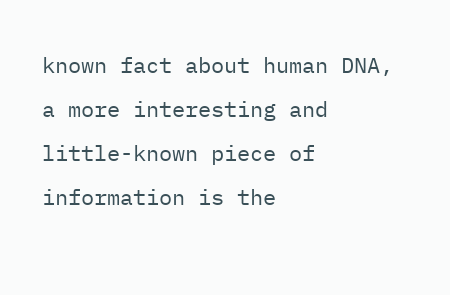known fact about human DNA, a more interesting and little-known piece of information is the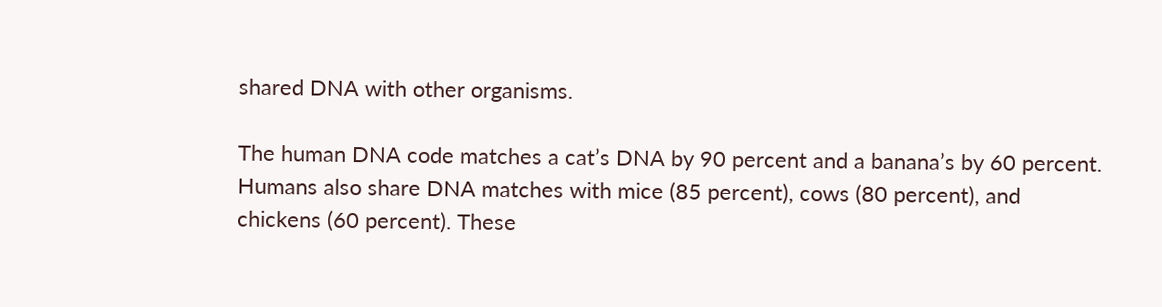shared DNA with other organisms.

The human DNA code matches a cat’s DNA by 90 percent and a banana’s by 60 percent. Humans also share DNA matches with mice (85 percent), cows (80 percent), and chickens (60 percent). These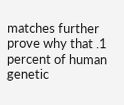matches further prove why that .1 percent of human genetic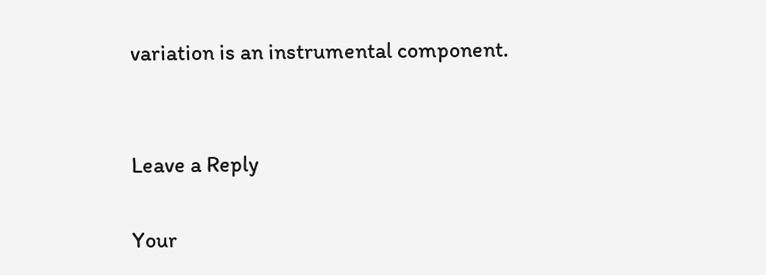variation is an instrumental component.


Leave a Reply

Your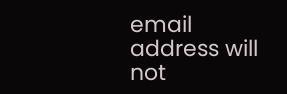email address will not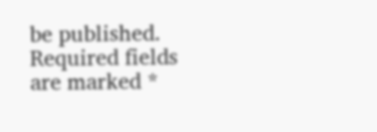be published. Required fields are marked *